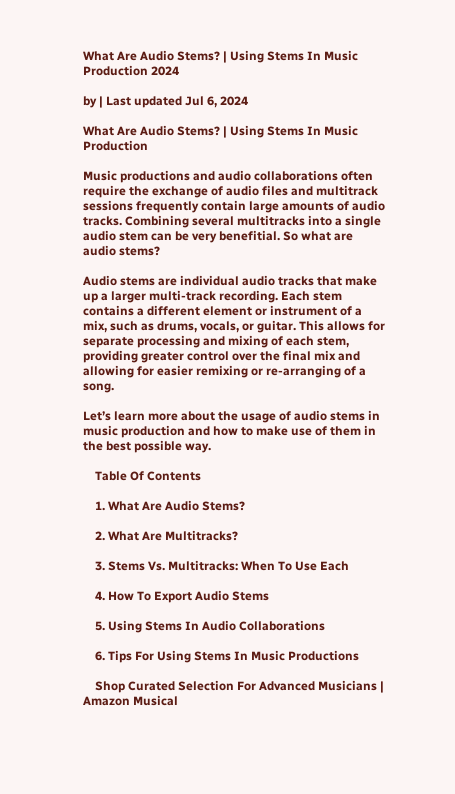What Are Audio Stems? | Using Stems In Music Production 2024

by | Last updated Jul 6, 2024

What Are Audio Stems? | Using Stems In Music Production

Music productions and audio collaborations often require the exchange of audio files and multitrack sessions frequently contain large amounts of audio tracks. Combining several multitracks into a single audio stem can be very benefitial. So what are audio stems?

Audio stems are individual audio tracks that make up a larger multi-track recording. Each stem contains a different element or instrument of a mix, such as drums, vocals, or guitar. This allows for separate processing and mixing of each stem, providing greater control over the final mix and allowing for easier remixing or re-arranging of a song.

Let’s learn more about the usage of audio stems in music production and how to make use of them in the best possible way.

    Table Of Contents

    1. What Are Audio Stems?

    2. What Are Multitracks?

    3. Stems Vs. Multitracks: When To Use Each

    4. How To Export Audio Stems

    5. Using Stems In Audio Collaborations

    6. Tips For Using Stems In Music Productions

    Shop Curated Selection For Advanced Musicians | Amazon Musical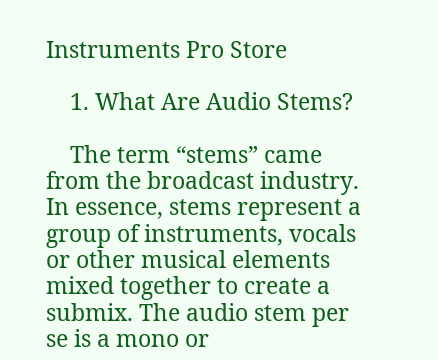Instruments Pro Store

    1. What Are Audio Stems?

    The term “stems” came from the broadcast industry. In essence, stems represent a group of instruments, vocals or other musical elements mixed together to create a submix. The audio stem per se is a mono or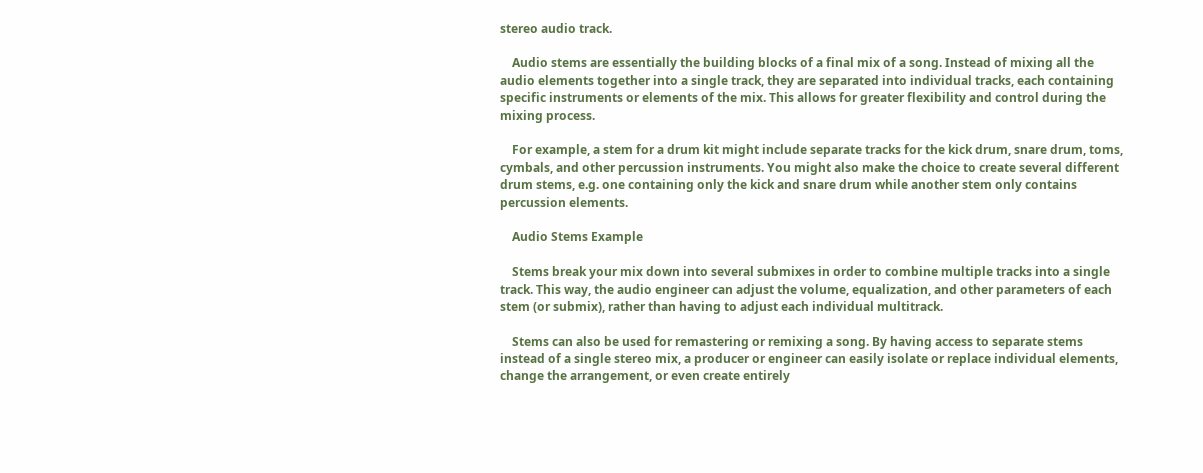stereo audio track.

    Audio stems are essentially the building blocks of a final mix of a song. Instead of mixing all the audio elements together into a single track, they are separated into individual tracks, each containing specific instruments or elements of the mix. This allows for greater flexibility and control during the mixing process.

    For example, a stem for a drum kit might include separate tracks for the kick drum, snare drum, toms, cymbals, and other percussion instruments. You might also make the choice to create several different drum stems, e.g. one containing only the kick and snare drum while another stem only contains percussion elements.

    Audio Stems Example

    Stems break your mix down into several submixes in order to combine multiple tracks into a single track. This way, the audio engineer can adjust the volume, equalization, and other parameters of each stem (or submix), rather than having to adjust each individual multitrack.

    Stems can also be used for remastering or remixing a song. By having access to separate stems instead of a single stereo mix, a producer or engineer can easily isolate or replace individual elements, change the arrangement, or even create entirely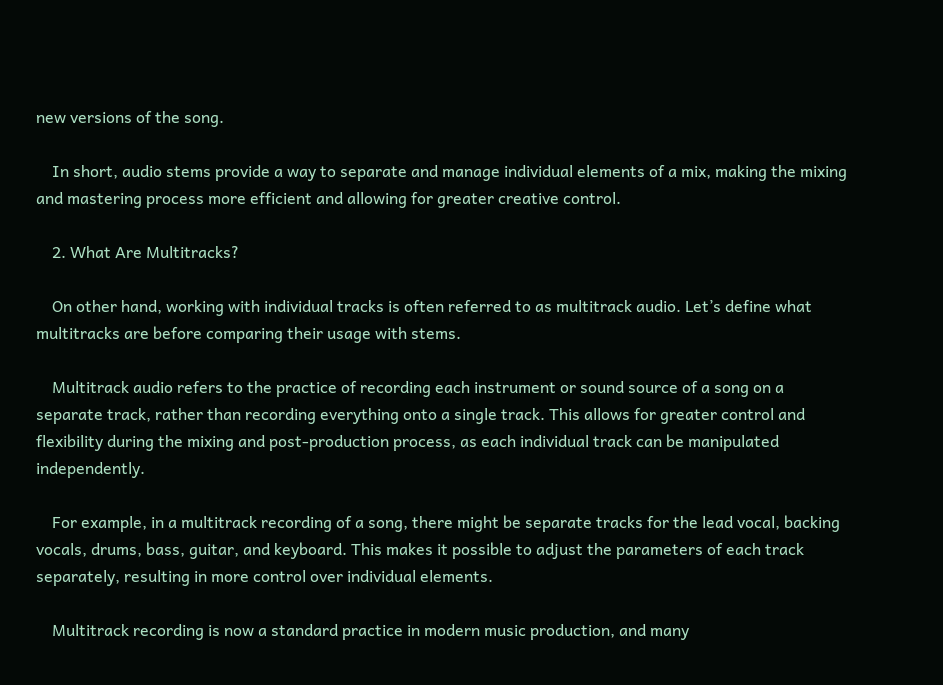new versions of the song.

    In short, audio stems provide a way to separate and manage individual elements of a mix, making the mixing and mastering process more efficient and allowing for greater creative control.

    2. What Are Multitracks?

    On other hand, working with individual tracks is often referred to as multitrack audio. Let’s define what multitracks are before comparing their usage with stems.

    Multitrack audio refers to the practice of recording each instrument or sound source of a song on a separate track, rather than recording everything onto a single track. This allows for greater control and flexibility during the mixing and post-production process, as each individual track can be manipulated independently.

    For example, in a multitrack recording of a song, there might be separate tracks for the lead vocal, backing vocals, drums, bass, guitar, and keyboard. This makes it possible to adjust the parameters of each track separately, resulting in more control over individual elements.

    Multitrack recording is now a standard practice in modern music production, and many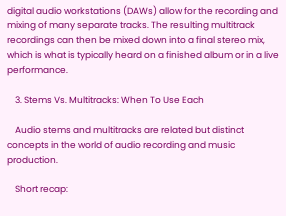digital audio workstations (DAWs) allow for the recording and mixing of many separate tracks. The resulting multitrack recordings can then be mixed down into a final stereo mix, which is what is typically heard on a finished album or in a live performance.

    3. Stems Vs. Multitracks: When To Use Each

    Audio stems and multitracks are related but distinct concepts in the world of audio recording and music production.

    Short recap: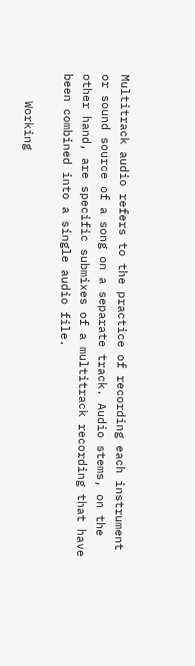Multitrack audio refers to the practice of recording each instrument or sound source of a song on a separate track. Audio stems, on the other hand, are specific submixes of a multitrack recording that have been combined into a single audio file.

    Working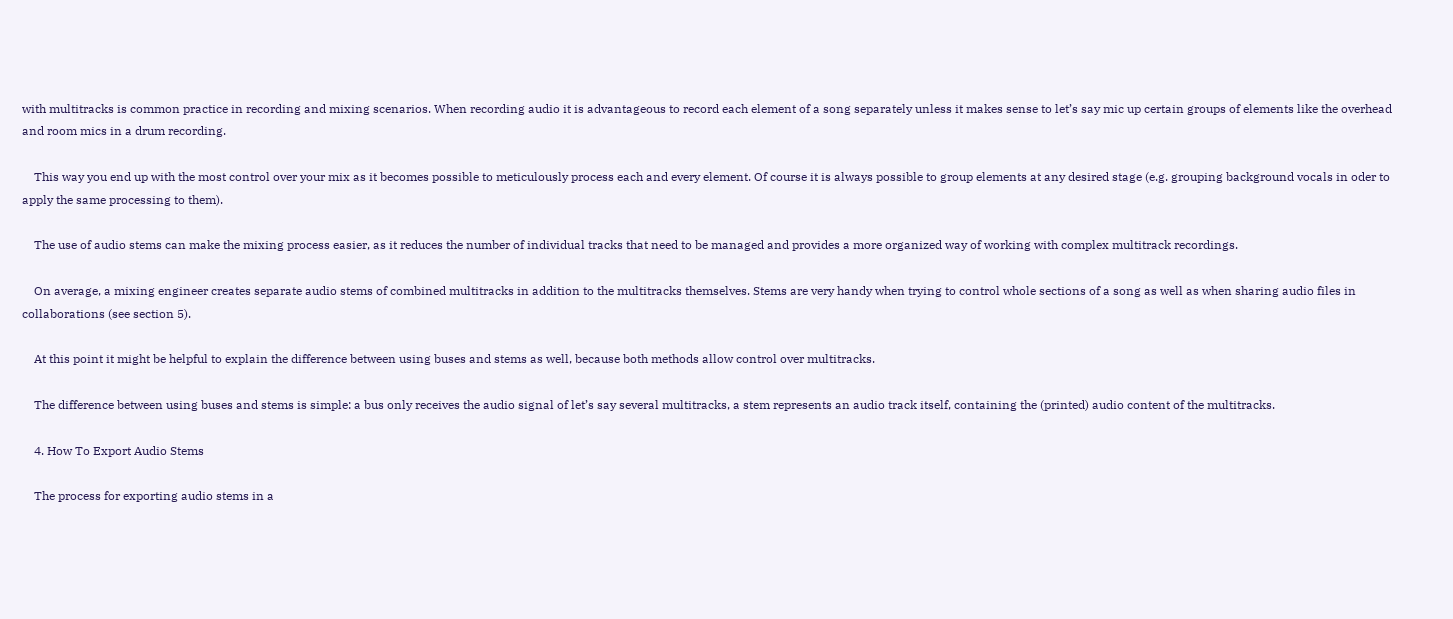with multitracks is common practice in recording and mixing scenarios. When recording audio it is advantageous to record each element of a song separately unless it makes sense to let’s say mic up certain groups of elements like the overhead and room mics in a drum recording.

    This way you end up with the most control over your mix as it becomes possible to meticulously process each and every element. Of course it is always possible to group elements at any desired stage (e.g. grouping background vocals in oder to apply the same processing to them).

    The use of audio stems can make the mixing process easier, as it reduces the number of individual tracks that need to be managed and provides a more organized way of working with complex multitrack recordings.

    On average, a mixing engineer creates separate audio stems of combined multitracks in addition to the multitracks themselves. Stems are very handy when trying to control whole sections of a song as well as when sharing audio files in collaborations (see section 5).

    At this point it might be helpful to explain the difference between using buses and stems as well, because both methods allow control over multitracks.

    The difference between using buses and stems is simple: a bus only receives the audio signal of let’s say several multitracks, a stem represents an audio track itself, containing the (printed) audio content of the multitracks.

    4. How To Export Audio Stems

    The process for exporting audio stems in a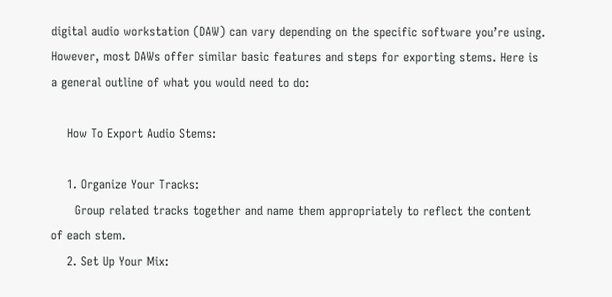digital audio workstation (DAW) can vary depending on the specific software you’re using. However, most DAWs offer similar basic features and steps for exporting stems. Here is a general outline of what you would need to do:

    How To Export Audio Stems:

    1. Organize Your Tracks:
      Group related tracks together and name them appropriately to reflect the content of each stem.
    2. Set Up Your Mix: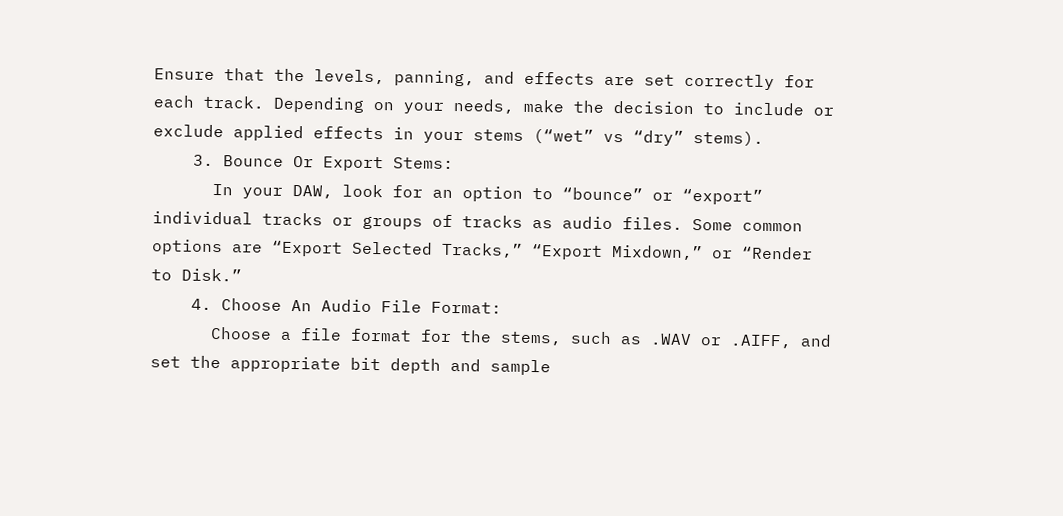Ensure that the levels, panning, and effects are set correctly for each track. Depending on your needs, make the decision to include or exclude applied effects in your stems (“wet” vs “dry” stems).
    3. Bounce Or Export Stems:
      In your DAW, look for an option to “bounce” or “export” individual tracks or groups of tracks as audio files. Some common options are “Export Selected Tracks,” “Export Mixdown,” or “Render to Disk.”
    4. Choose An Audio File Format:
      Choose a file format for the stems, such as .WAV or .AIFF, and set the appropriate bit depth and sample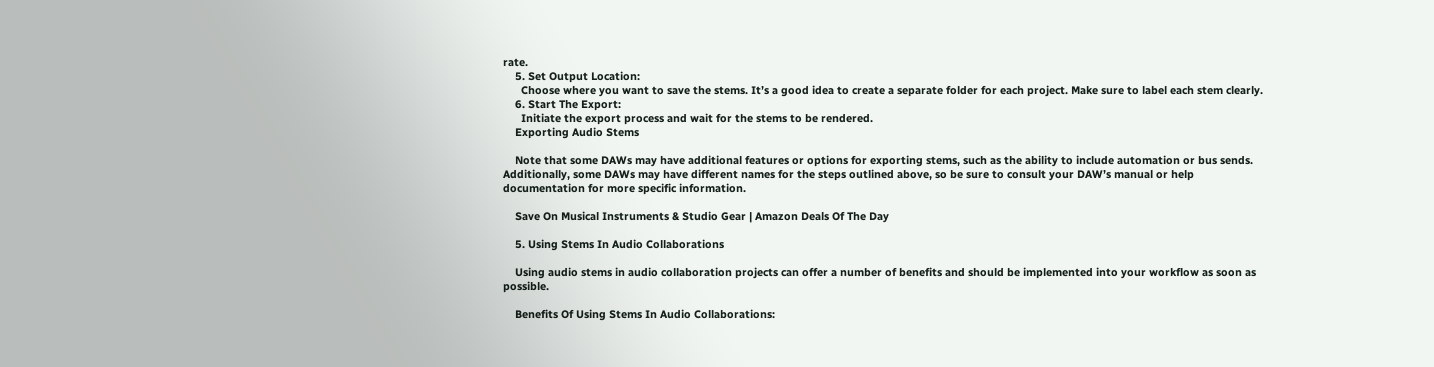rate.
    5. Set Output Location:
      Choose where you want to save the stems. It’s a good idea to create a separate folder for each project. Make sure to label each stem clearly.
    6. Start The Export:
      Initiate the export process and wait for the stems to be rendered.
    Exporting Audio Stems

    Note that some DAWs may have additional features or options for exporting stems, such as the ability to include automation or bus sends. Additionally, some DAWs may have different names for the steps outlined above, so be sure to consult your DAW’s manual or help documentation for more specific information.

    Save On Musical Instruments & Studio Gear | Amazon Deals Of The Day

    5. Using Stems In Audio Collaborations

    Using audio stems in audio collaboration projects can offer a number of benefits and should be implemented into your workflow as soon as possible.

    Benefits Of Using Stems In Audio Collaborations: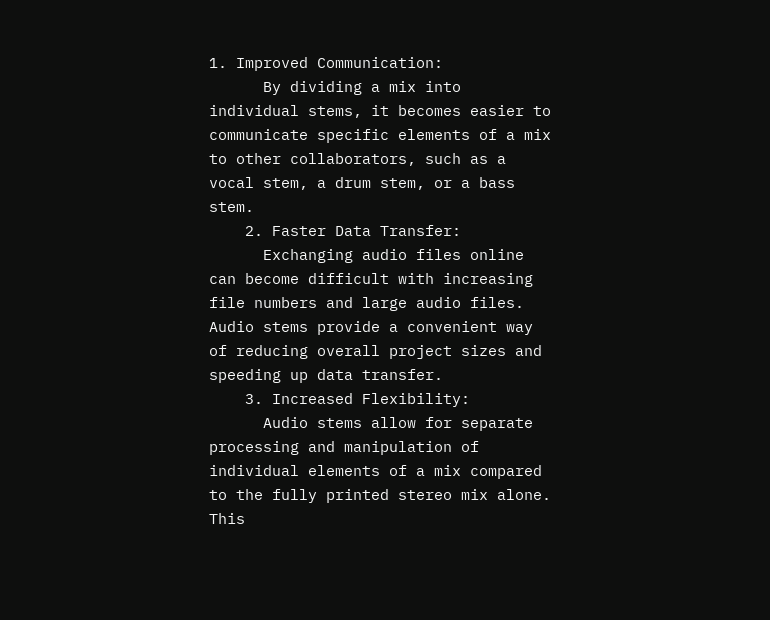1. Improved Communication:
      By dividing a mix into individual stems, it becomes easier to communicate specific elements of a mix to other collaborators, such as a vocal stem, a drum stem, or a bass stem.
    2. Faster Data Transfer:
      Exchanging audio files online can become difficult with increasing file numbers and large audio files. Audio stems provide a convenient way of reducing overall project sizes and speeding up data transfer.
    3. Increased Flexibility:
      Audio stems allow for separate processing and manipulation of individual elements of a mix compared to the fully printed stereo mix alone. This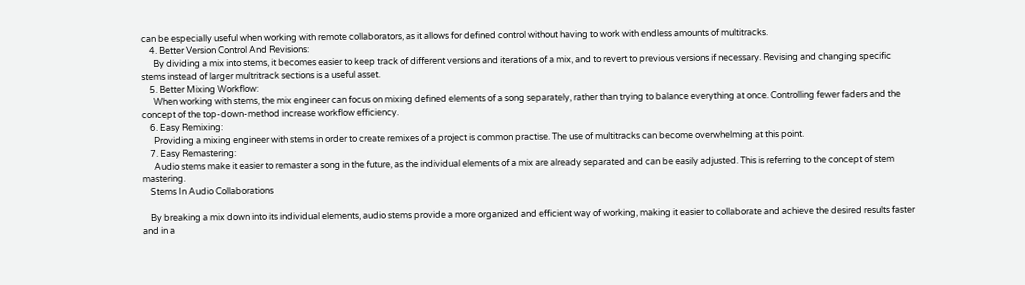can be especially useful when working with remote collaborators, as it allows for defined control without having to work with endless amounts of multitracks.
    4. Better Version Control And Revisions:
      By dividing a mix into stems, it becomes easier to keep track of different versions and iterations of a mix, and to revert to previous versions if necessary. Revising and changing specific stems instead of larger multritrack sections is a useful asset.
    5. Better Mixing Workflow:
      When working with stems, the mix engineer can focus on mixing defined elements of a song separately, rather than trying to balance everything at once. Controlling fewer faders and the concept of the top-down-method increase workflow efficiency.
    6. Easy Remixing:
      Providing a mixing engineer with stems in order to create remixes of a project is common practise. The use of multitracks can become overwhelming at this point.
    7. Easy Remastering:
      Audio stems make it easier to remaster a song in the future, as the individual elements of a mix are already separated and can be easily adjusted. This is referring to the concept of stem mastering.
    Stems In Audio Collaborations

    By breaking a mix down into its individual elements, audio stems provide a more organized and efficient way of working, making it easier to collaborate and achieve the desired results faster and in a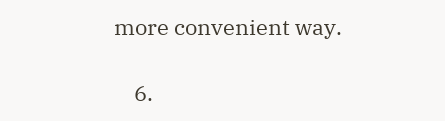more convenient way.

    6.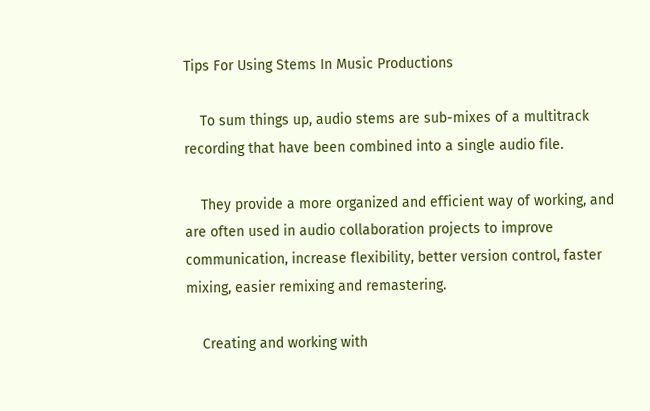Tips For Using Stems In Music Productions

    To sum things up, audio stems are sub-mixes of a multitrack recording that have been combined into a single audio file.

    They provide a more organized and efficient way of working, and are often used in audio collaboration projects to improve communication, increase flexibility, better version control, faster mixing, easier remixing and remastering.

    Creating and working with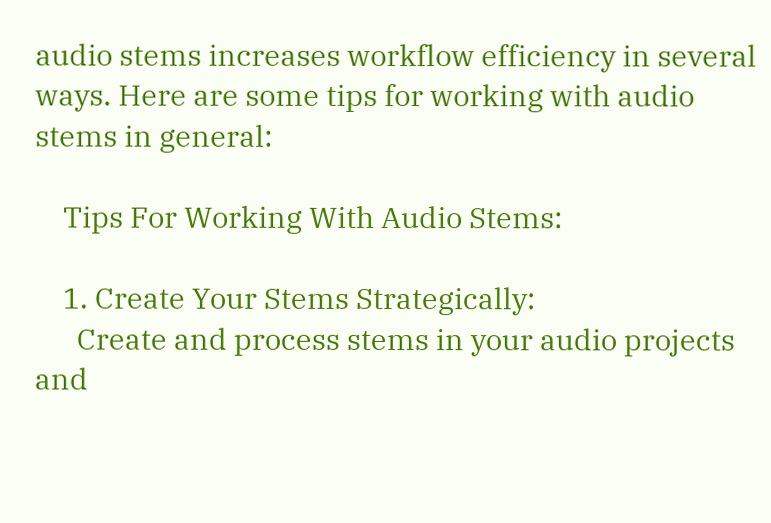audio stems increases workflow efficiency in several ways. Here are some tips for working with audio stems in general:

    Tips For Working With Audio Stems:

    1. Create Your Stems Strategically:
      Create and process stems in your audio projects and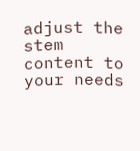adjust the stem content to your needs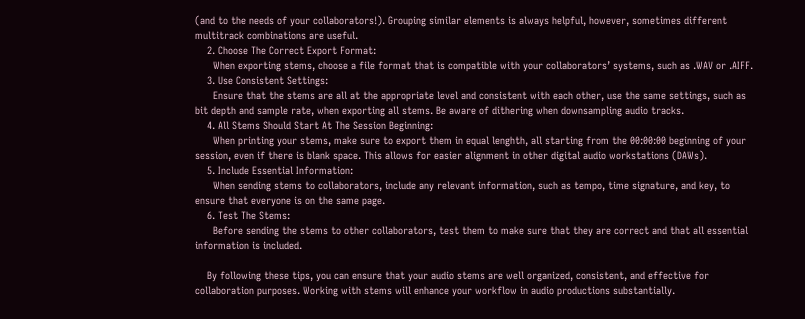(and to the needs of your collaborators!). Grouping similar elements is always helpful, however, sometimes different multitrack combinations are useful.
    2. Choose The Correct Export Format:
      When exporting stems, choose a file format that is compatible with your collaborators’ systems, such as .WAV or .AIFF.
    3. Use Consistent Settings:
      Ensure that the stems are all at the appropriate level and consistent with each other, use the same settings, such as bit depth and sample rate, when exporting all stems. Be aware of dithering when downsampling audio tracks.
    4. All Stems Should Start At The Session Beginning:
      When printing your stems, make sure to export them in equal lenghth, all starting from the 00:00:00 beginning of your session, even if there is blank space. This allows for easier alignment in other digital audio workstations (DAWs).
    5. Include Essential Information:
      When sending stems to collaborators, include any relevant information, such as tempo, time signature, and key, to ensure that everyone is on the same page.
    6. Test The Stems:
      Before sending the stems to other collaborators, test them to make sure that they are correct and that all essential information is included.

    By following these tips, you can ensure that your audio stems are well organized, consistent, and effective for collaboration purposes. Working with stems will enhance your workflow in audio productions substantially.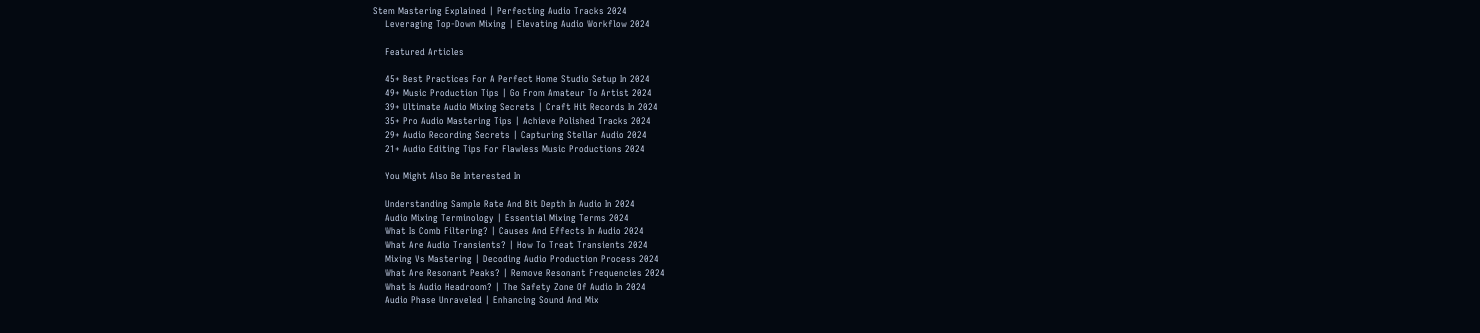Stem Mastering Explained | Perfecting Audio Tracks 2024
    Leveraging Top-Down Mixing | Elevating Audio Workflow 2024

    Featured Articles

    45+ Best Practices For A Perfect Home Studio Setup In 2024
    49+ Music Production Tips | Go From Amateur To Artist 2024
    39+ Ultimate Audio Mixing Secrets | Craft Hit Records In 2024
    35+ Pro Audio Mastering Tips | Achieve Polished Tracks 2024
    29+ Audio Recording Secrets | Capturing Stellar Audio 2024
    21+ Audio Editing Tips For Flawless Music Productions 2024

    You Might Also Be Interested In

    Understanding Sample Rate And Bit Depth In Audio In 2024
    Audio Mixing Terminology | Essential Mixing Terms 2024
    What Is Comb Filtering? | Causes And Effects In Audio 2024
    What Are Audio Transients? | How To Treat Transients 2024
    Mixing Vs Mastering | Decoding Audio Production Process 2024
    What Are Resonant Peaks? | Remove Resonant Frequencies 2024
    What Is Audio Headroom? | The Safety Zone Of Audio In 2024
    Audio Phase Unraveled | Enhancing Sound And Mix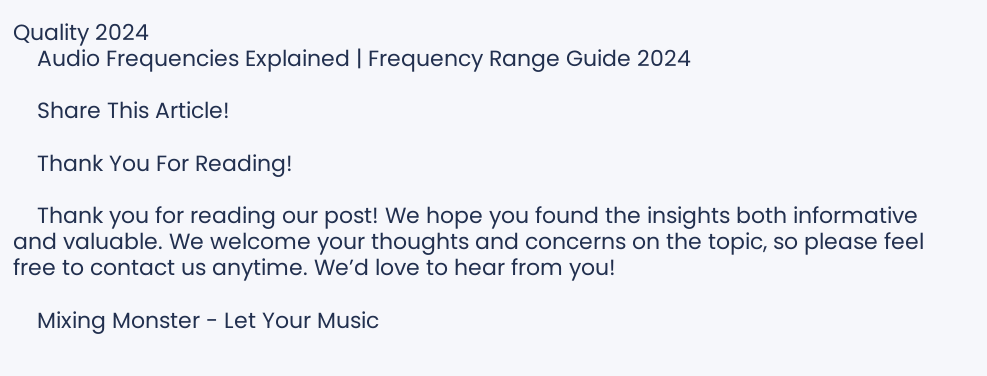Quality 2024
    Audio Frequencies Explained | Frequency Range Guide 2024

    Share This Article!

    Thank You For Reading!

    Thank you for reading our post! We hope you found the insights both informative and valuable. We welcome your thoughts and concerns on the topic, so please feel free to contact us anytime. We’d love to hear from you!

    Mixing Monster - Let Your Music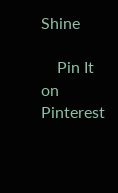Shine

    Pin It on Pinterest